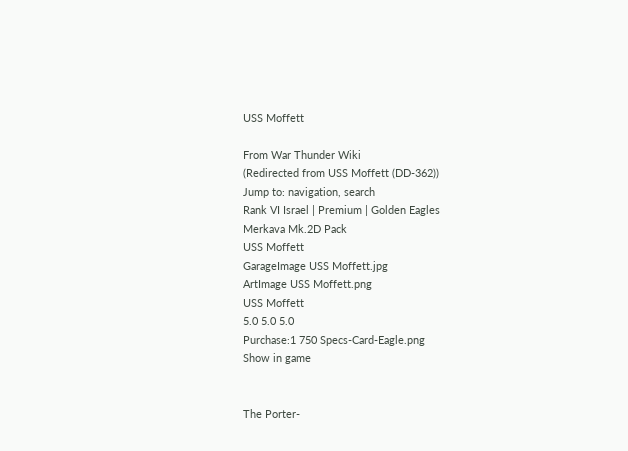USS Moffett

From War Thunder Wiki
(Redirected from USS Moffett (DD-362))
Jump to: navigation, search
Rank VI Israel | Premium | Golden Eagles
Merkava Mk.2D Pack
USS Moffett
GarageImage USS Moffett.jpg
ArtImage USS Moffett.png
USS Moffett
5.0 5.0 5.0
Purchase:1 750 Specs-Card-Eagle.png
Show in game


The Porter-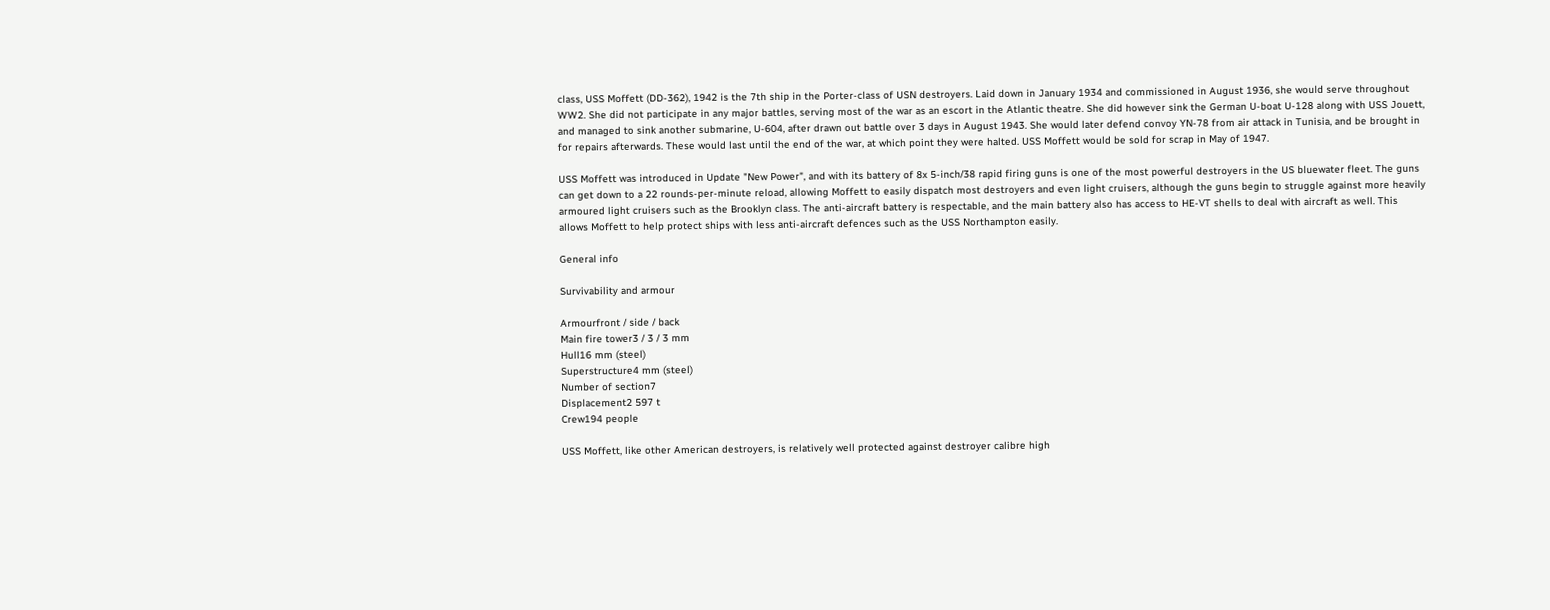class, USS Moffett (DD-362), 1942 is the 7th ship in the Porter-class of USN destroyers. Laid down in January 1934 and commissioned in August 1936, she would serve throughout WW2. She did not participate in any major battles, serving most of the war as an escort in the Atlantic theatre. She did however sink the German U-boat U-128 along with USS Jouett, and managed to sink another submarine, U-604, after drawn out battle over 3 days in August 1943. She would later defend convoy YN-78 from air attack in Tunisia, and be brought in for repairs afterwards. These would last until the end of the war, at which point they were halted. USS Moffett would be sold for scrap in May of 1947.

USS Moffett was introduced in Update "New Power", and with its battery of 8x 5-inch/38 rapid firing guns is one of the most powerful destroyers in the US bluewater fleet. The guns can get down to a 22 rounds-per-minute reload, allowing Moffett to easily dispatch most destroyers and even light cruisers, although the guns begin to struggle against more heavily armoured light cruisers such as the Brooklyn class. The anti-aircraft battery is respectable, and the main battery also has access to HE-VT shells to deal with aircraft as well. This allows Moffett to help protect ships with less anti-aircraft defences such as the USS Northampton easily.

General info

Survivability and armour

Armourfront / side / back
Main fire tower3 / 3 / 3 mm
Hull16 mm (steel)
Superstructure4 mm (steel)
Number of section7
Displacement2 597 t
Crew194 people

USS Moffett, like other American destroyers, is relatively well protected against destroyer calibre high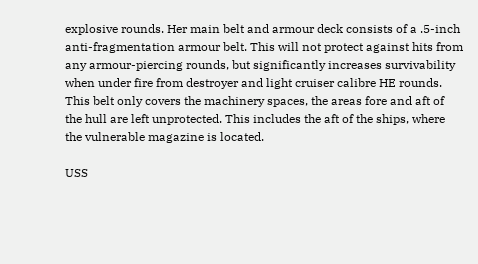explosive rounds. Her main belt and armour deck consists of a .5-inch anti-fragmentation armour belt. This will not protect against hits from any armour-piercing rounds, but significantly increases survivability when under fire from destroyer and light cruiser calibre HE rounds. This belt only covers the machinery spaces, the areas fore and aft of the hull are left unprotected. This includes the aft of the ships, where the vulnerable magazine is located.

USS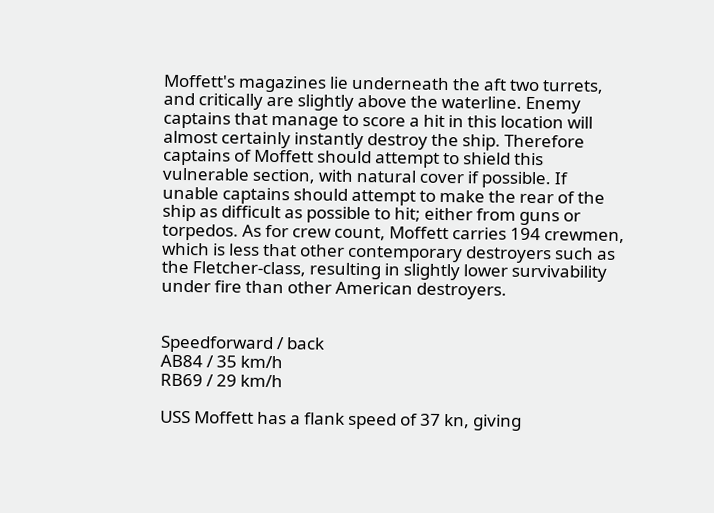Moffett's magazines lie underneath the aft two turrets, and critically are slightly above the waterline. Enemy captains that manage to score a hit in this location will almost certainly instantly destroy the ship. Therefore captains of Moffett should attempt to shield this vulnerable section, with natural cover if possible. If unable captains should attempt to make the rear of the ship as difficult as possible to hit; either from guns or torpedos. As for crew count, Moffett carries 194 crewmen, which is less that other contemporary destroyers such as the Fletcher-class, resulting in slightly lower survivability under fire than other American destroyers.


Speedforward / back
AB84 / 35 km/h
RB69 / 29 km/h

USS Moffett has a flank speed of 37 kn, giving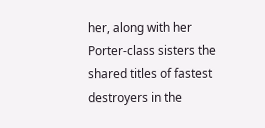her, along with her Porter-class sisters the shared titles of fastest destroyers in the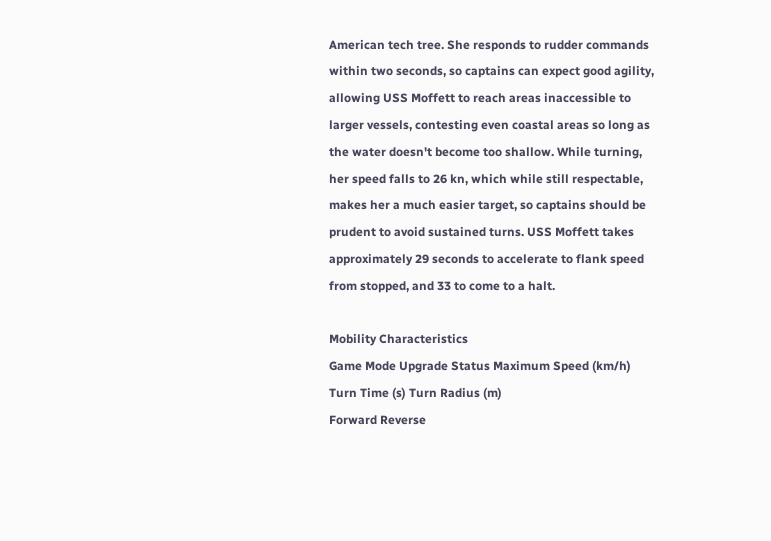American tech tree. She responds to rudder commands within two seconds, so captains can expect good agility, allowing USS Moffett to reach areas inaccessible to larger vessels, contesting even coastal areas so long as the water doesn't become too shallow. While turning, her speed falls to 26 kn, which while still respectable, makes her a much easier target, so captains should be prudent to avoid sustained turns. USS Moffett takes approximately 29 seconds to accelerate to flank speed from stopped, and 33 to come to a halt.

Mobility Characteristics
Game Mode Upgrade Status Maximum Speed (km/h) Turn Time (s) Turn Radius (m)
Forward Reverse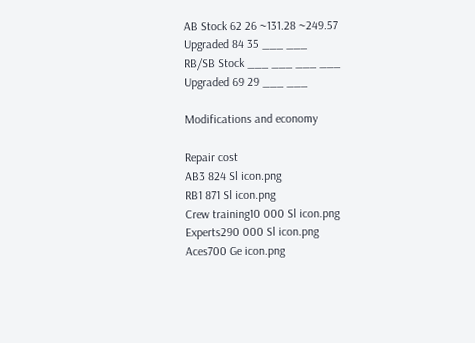AB Stock 62 26 ~131.28 ~249.57
Upgraded 84 35 ___ ___
RB/SB Stock ___ ___ ___ ___
Upgraded 69 29 ___ ___

Modifications and economy

Repair cost
AB3 824 Sl icon.png
RB1 871 Sl icon.png
Crew training10 000 Sl icon.png
Experts290 000 Sl icon.png
Aces700 Ge icon.png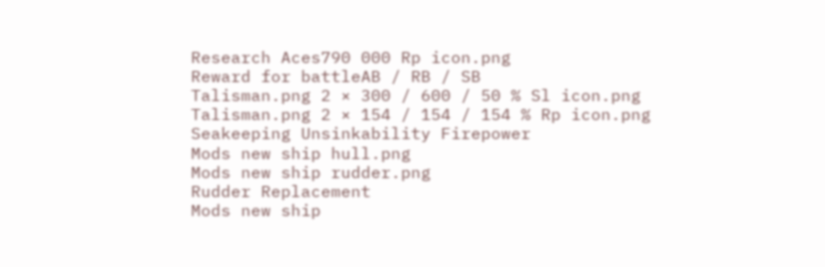Research Aces790 000 Rp icon.png
Reward for battleAB / RB / SB
Talisman.png 2 × 300 / 600 / 50 % Sl icon.png
Talisman.png 2 × 154 / 154 / 154 % Rp icon.png
Seakeeping Unsinkability Firepower
Mods new ship hull.png
Mods new ship rudder.png
Rudder Replacement
Mods new ship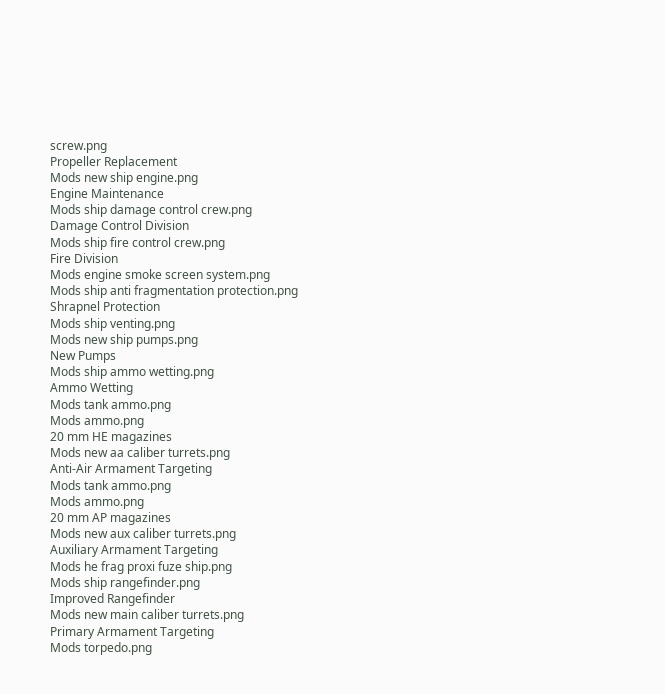screw.png
Propeller Replacement
Mods new ship engine.png
Engine Maintenance
Mods ship damage control crew.png
Damage Control Division
Mods ship fire control crew.png
Fire Division
Mods engine smoke screen system.png
Mods ship anti fragmentation protection.png
Shrapnel Protection
Mods ship venting.png
Mods new ship pumps.png
New Pumps
Mods ship ammo wetting.png
Ammo Wetting
Mods tank ammo.png
Mods ammo.png
20 mm HE magazines
Mods new aa caliber turrets.png
Anti-Air Armament Targeting
Mods tank ammo.png
Mods ammo.png
20 mm AP magazines
Mods new aux caliber turrets.png
Auxiliary Armament Targeting
Mods he frag proxi fuze ship.png
Mods ship rangefinder.png
Improved Rangefinder
Mods new main caliber turrets.png
Primary Armament Targeting
Mods torpedo.png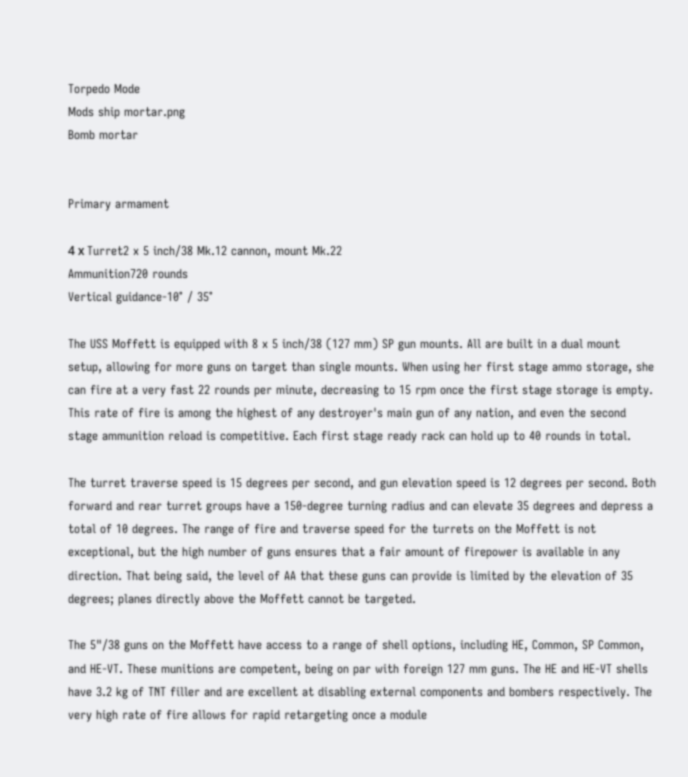Torpedo Mode
Mods ship mortar.png
Bomb mortar


Primary armament

4 х Turret2 x 5 inch/38 Mk.12 cannon, mount Mk.22
Ammunition720 rounds
Vertical guidance-10° / 35°

The USS Moffett is equipped with 8 x 5 inch/38 (127 mm) SP gun mounts. All are built in a dual mount setup, allowing for more guns on target than single mounts. When using her first stage ammo storage, she can fire at a very fast 22 rounds per minute, decreasing to 15 rpm once the first stage storage is empty. This rate of fire is among the highest of any destroyer's main gun of any nation, and even the second stage ammunition reload is competitive. Each first stage ready rack can hold up to 40 rounds in total.

The turret traverse speed is 15 degrees per second, and gun elevation speed is 12 degrees per second. Both forward and rear turret groups have a 150-degree turning radius and can elevate 35 degrees and depress a total of 10 degrees. The range of fire and traverse speed for the turrets on the Moffett is not exceptional, but the high number of guns ensures that a fair amount of firepower is available in any direction. That being said, the level of AA that these guns can provide is limited by the elevation of 35 degrees; planes directly above the Moffett cannot be targeted.

The 5"/38 guns on the Moffett have access to a range of shell options, including HE, Common, SP Common, and HE-VT. These munitions are competent, being on par with foreign 127 mm guns. The HE and HE-VT shells have 3.2 kg of TNT filler and are excellent at disabling external components and bombers respectively. The very high rate of fire allows for rapid retargeting once a module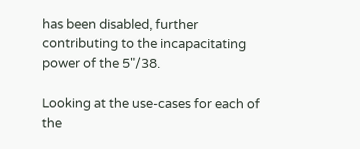has been disabled, further contributing to the incapacitating power of the 5"/38.

Looking at the use-cases for each of the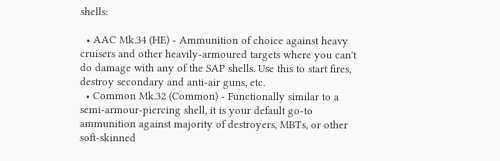shells:

  • AAC Mk.34 (HE) - Ammunition of choice against heavy cruisers and other heavily-armoured targets where you can't do damage with any of the SAP shells. Use this to start fires, destroy secondary and anti-air guns, etc.
  • Common Mk.32 (Common) - Functionally similar to a semi-armour-piercing shell, it is your default go-to ammunition against majority of destroyers, MBTs, or other soft-skinned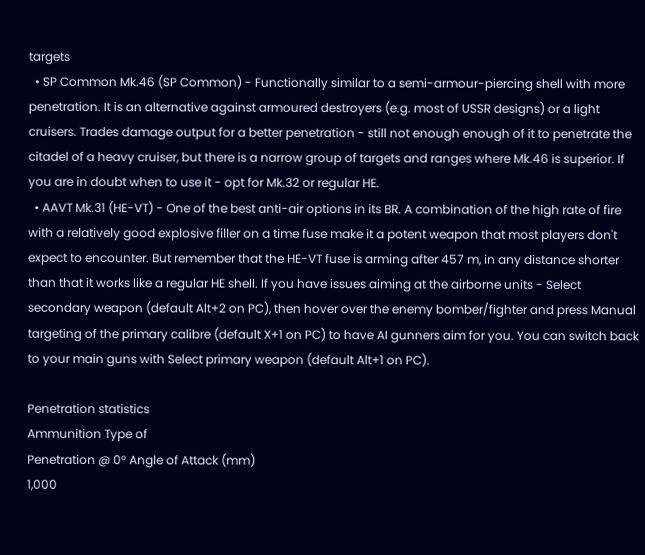targets
  • SP Common Mk.46 (SP Common) - Functionally similar to a semi-armour-piercing shell with more penetration. It is an alternative against armoured destroyers (e.g. most of USSR designs) or a light cruisers. Trades damage output for a better penetration - still not enough enough of it to penetrate the citadel of a heavy cruiser, but there is a narrow group of targets and ranges where Mk.46 is superior. If you are in doubt when to use it - opt for Mk.32 or regular HE.
  • AAVT Mk.31 (HE-VT) - One of the best anti-air options in its BR. A combination of the high rate of fire with a relatively good explosive filler on a time fuse make it a potent weapon that most players don't expect to encounter. But remember that the HE-VT fuse is arming after 457 m, in any distance shorter than that it works like a regular HE shell. If you have issues aiming at the airborne units - Select secondary weapon (default Alt+2 on PC), then hover over the enemy bomber/fighter and press Manual targeting of the primary calibre (default X+1 on PC) to have AI gunners aim for you. You can switch back to your main guns with Select primary weapon (default Alt+1 on PC).

Penetration statistics
Ammunition Type of
Penetration @ 0° Angle of Attack (mm)
1,000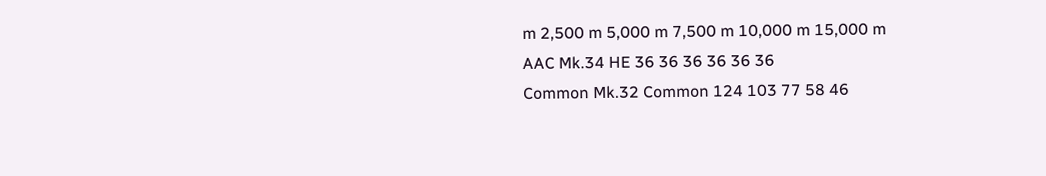m 2,500 m 5,000 m 7,500 m 10,000 m 15,000 m
AAC Mk.34 HE 36 36 36 36 36 36
Common Mk.32 Common 124 103 77 58 46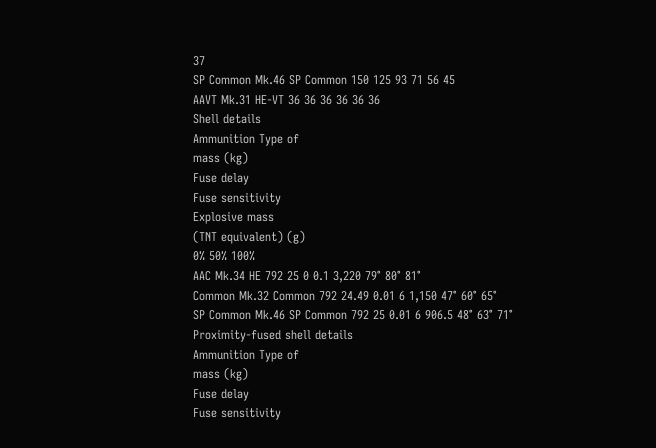37
SP Common Mk.46 SP Common 150 125 93 71 56 45
AAVT Mk.31 HE-VT 36 36 36 36 36 36
Shell details
Ammunition Type of
mass (kg)
Fuse delay
Fuse sensitivity
Explosive mass
(TNT equivalent) (g)
0% 50% 100%
AAC Mk.34 HE 792 25 0 0.1 3,220 79° 80° 81°
Common Mk.32 Common 792 24.49 0.01 6 1,150 47° 60° 65°
SP Common Mk.46 SP Common 792 25 0.01 6 906.5 48° 63° 71°
Proximity-fused shell details
Ammunition Type of
mass (kg)
Fuse delay
Fuse sensitivity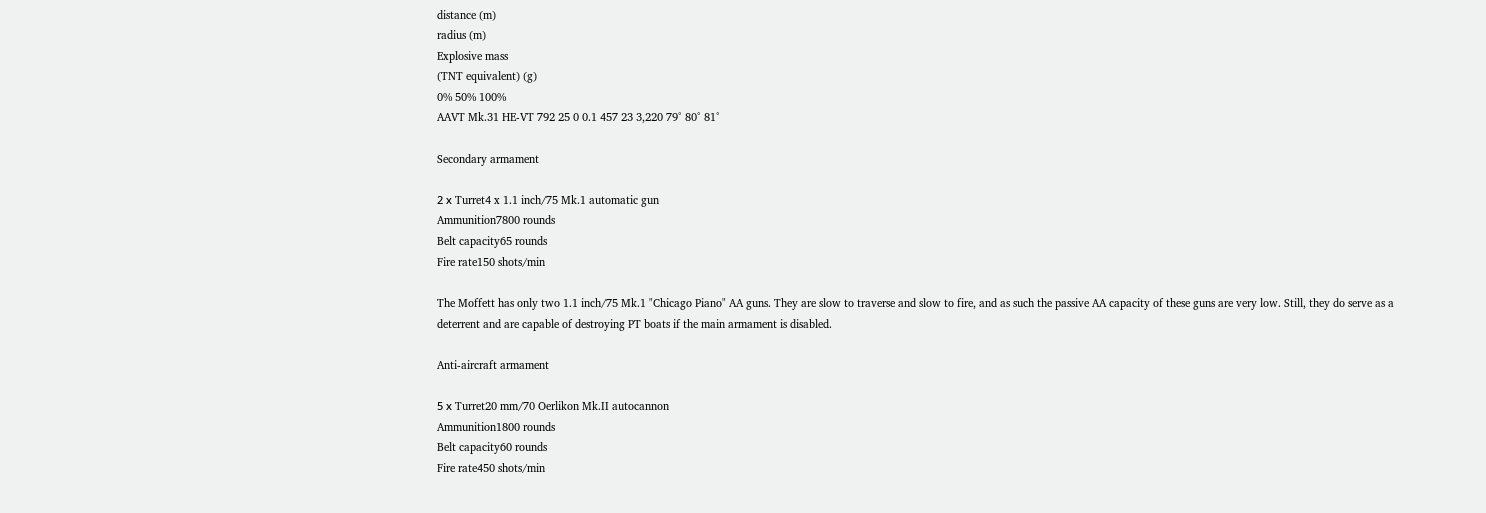distance (m)
radius (m)
Explosive mass
(TNT equivalent) (g)
0% 50% 100%
AAVT Mk.31 HE-VT 792 25 0 0.1 457 23 3,220 79° 80° 81°

Secondary armament

2 х Turret4 x 1.1 inch/75 Mk.1 automatic gun
Ammunition7800 rounds
Belt capacity65 rounds
Fire rate150 shots/min

The Moffett has only two 1.1 inch/75 Mk.1 "Chicago Piano" AA guns. They are slow to traverse and slow to fire, and as such the passive AA capacity of these guns are very low. Still, they do serve as a deterrent and are capable of destroying PT boats if the main armament is disabled.

Anti-aircraft armament

5 х Turret20 mm/70 Oerlikon Mk.II autocannon
Ammunition1800 rounds
Belt capacity60 rounds
Fire rate450 shots/min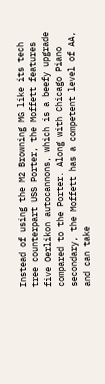Instead of using the M2 Browning MG like its tech tree counterpart USS Porter, the Moffett features five Oerlikon autocannons, which is a beefy upgrade compared to the Porter. Along with Chicago Piano secondary, the Moffett has a competent level of AA, and can take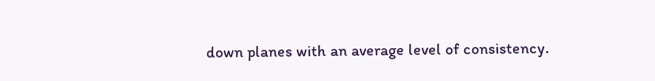down planes with an average level of consistency.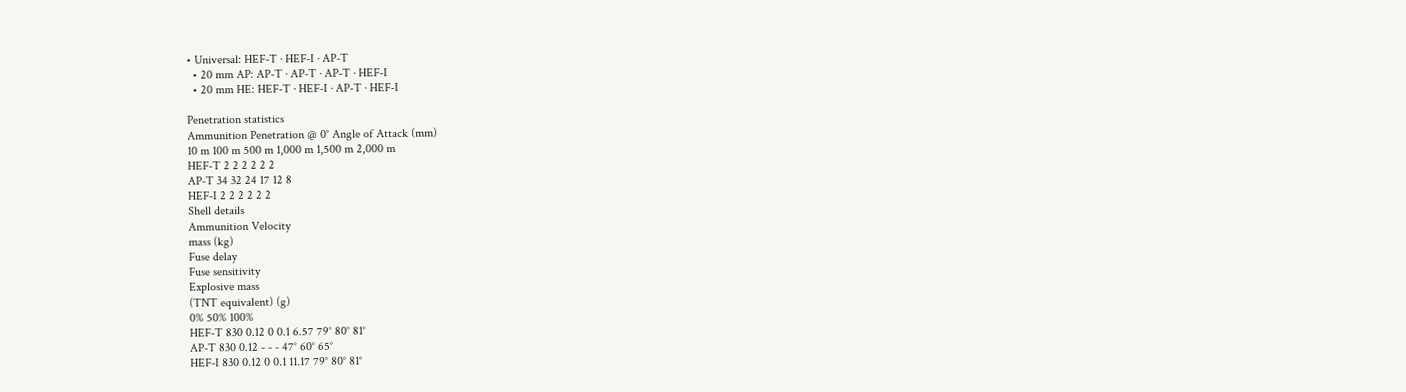• Universal: HEF-T · HEF-I · AP-T
  • 20 mm AP: AP-T · AP-T · AP-T · HEF-I
  • 20 mm HE: HEF-T · HEF-I · AP-T · HEF-I

Penetration statistics
Ammunition Penetration @ 0° Angle of Attack (mm)
10 m 100 m 500 m 1,000 m 1,500 m 2,000 m
HEF-T 2 2 2 2 2 2
AP-T 34 32 24 17 12 8
HEF-I 2 2 2 2 2 2
Shell details
Ammunition Velocity
mass (kg)
Fuse delay
Fuse sensitivity
Explosive mass
(TNT equivalent) (g)
0% 50% 100%
HEF-T 830 0.12 0 0.1 6.57 79° 80° 81°
AP-T 830 0.12 - - - 47° 60° 65°
HEF-I 830 0.12 0 0.1 11.17 79° 80° 81°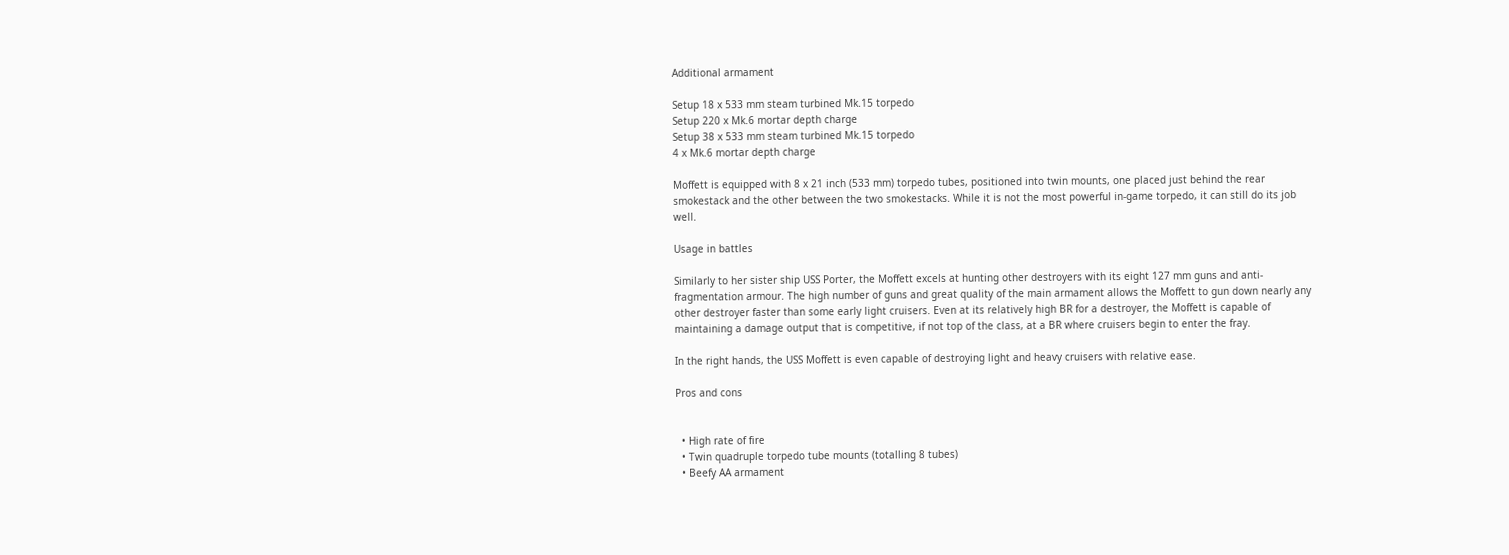Additional armament

Setup 18 x 533 mm steam turbined Mk.15 torpedo
Setup 220 x Mk.6 mortar depth charge
Setup 38 x 533 mm steam turbined Mk.15 torpedo
4 x Mk.6 mortar depth charge

Moffett is equipped with 8 x 21 inch (533 mm) torpedo tubes, positioned into twin mounts, one placed just behind the rear smokestack and the other between the two smokestacks. While it is not the most powerful in-game torpedo, it can still do its job well.

Usage in battles

Similarly to her sister ship USS Porter, the Moffett excels at hunting other destroyers with its eight 127 mm guns and anti-fragmentation armour. The high number of guns and great quality of the main armament allows the Moffett to gun down nearly any other destroyer faster than some early light cruisers. Even at its relatively high BR for a destroyer, the Moffett is capable of maintaining a damage output that is competitive, if not top of the class, at a BR where cruisers begin to enter the fray.

In the right hands, the USS Moffett is even capable of destroying light and heavy cruisers with relative ease.

Pros and cons


  • High rate of fire
  • Twin quadruple torpedo tube mounts (totalling 8 tubes)
  • Beefy AA armament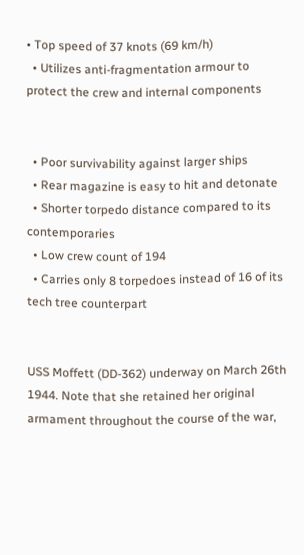• Top speed of 37 knots (69 km/h)
  • Utilizes anti-fragmentation armour to protect the crew and internal components


  • Poor survivability against larger ships
  • Rear magazine is easy to hit and detonate
  • Shorter torpedo distance compared to its contemporaries
  • Low crew count of 194
  • Carries only 8 torpedoes instead of 16 of its tech tree counterpart


USS Moffett (DD-362) underway on March 26th 1944. Note that she retained her original armament throughout the course of the war,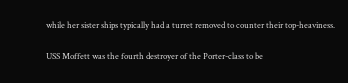while her sister ships typically had a turret removed to counter their top-heaviness.

USS Moffett was the fourth destroyer of the Porter-class to be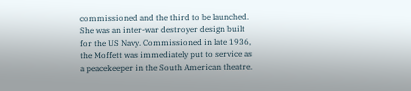commissioned and the third to be launched. She was an inter-war destroyer design built for the US Navy. Commissioned in late 1936, the Moffett was immediately put to service as a peacekeeper in the South American theatre.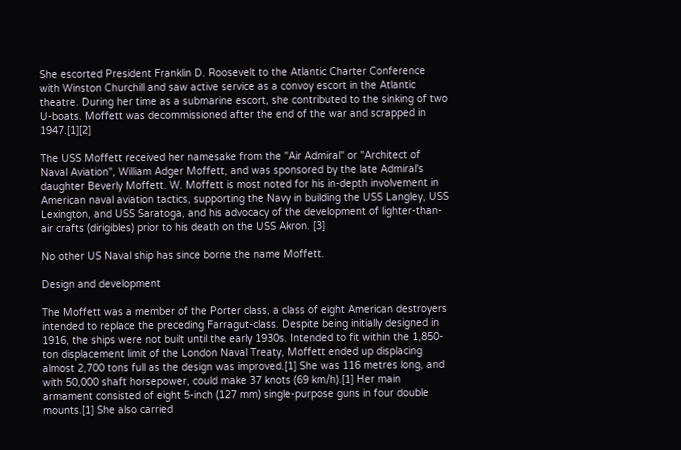She escorted President Franklin D. Roosevelt to the Atlantic Charter Conference with Winston Churchill and saw active service as a convoy escort in the Atlantic theatre. During her time as a submarine escort, she contributed to the sinking of two U-boats. Moffett was decommissioned after the end of the war and scrapped in 1947.[1][2]

The USS Moffett received her namesake from the "Air Admiral" or "Architect of Naval Aviation", William Adger Moffett, and was sponsored by the late Admiral's daughter Beverly Moffett. W. Moffett is most noted for his in-depth involvement in American naval aviation tactics, supporting the Navy in building the USS Langley, USS Lexington, and USS Saratoga, and his advocacy of the development of lighter-than-air crafts (dirigibles) prior to his death on the USS Akron. [3]

No other US Naval ship has since borne the name Moffett.

Design and development

The Moffett was a member of the Porter class, a class of eight American destroyers intended to replace the preceding Farragut-class. Despite being initially designed in 1916, the ships were not built until the early 1930s. Intended to fit within the 1,850-ton displacement limit of the London Naval Treaty, Moffett ended up displacing almost 2,700 tons full as the design was improved.[1] She was 116 metres long, and with 50,000 shaft horsepower, could make 37 knots (69 km/h).[1] Her main armament consisted of eight 5-inch (127 mm) single-purpose guns in four double mounts.[1] She also carried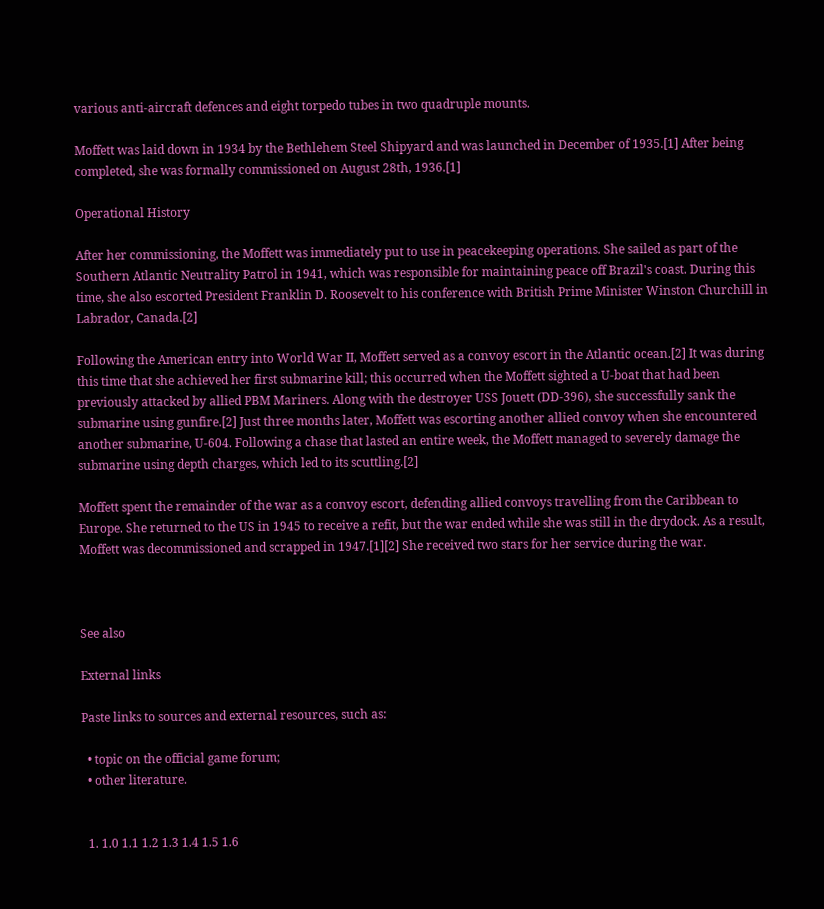various anti-aircraft defences and eight torpedo tubes in two quadruple mounts.

Moffett was laid down in 1934 by the Bethlehem Steel Shipyard and was launched in December of 1935.[1] After being completed, she was formally commissioned on August 28th, 1936.[1]

Operational History

After her commissioning, the Moffett was immediately put to use in peacekeeping operations. She sailed as part of the Southern Atlantic Neutrality Patrol in 1941, which was responsible for maintaining peace off Brazil's coast. During this time, she also escorted President Franklin D. Roosevelt to his conference with British Prime Minister Winston Churchill in Labrador, Canada.[2]

Following the American entry into World War II, Moffett served as a convoy escort in the Atlantic ocean.[2] It was during this time that she achieved her first submarine kill; this occurred when the Moffett sighted a U-boat that had been previously attacked by allied PBM Mariners. Along with the destroyer USS Jouett (DD-396), she successfully sank the submarine using gunfire.[2] Just three months later, Moffett was escorting another allied convoy when she encountered another submarine, U-604. Following a chase that lasted an entire week, the Moffett managed to severely damage the submarine using depth charges, which led to its scuttling.[2]

Moffett spent the remainder of the war as a convoy escort, defending allied convoys travelling from the Caribbean to Europe. She returned to the US in 1945 to receive a refit, but the war ended while she was still in the drydock. As a result, Moffett was decommissioned and scrapped in 1947.[1][2] She received two stars for her service during the war.



See also

External links

Paste links to sources and external resources, such as:

  • topic on the official game forum;
  • other literature.


  1. 1.0 1.1 1.2 1.3 1.4 1.5 1.6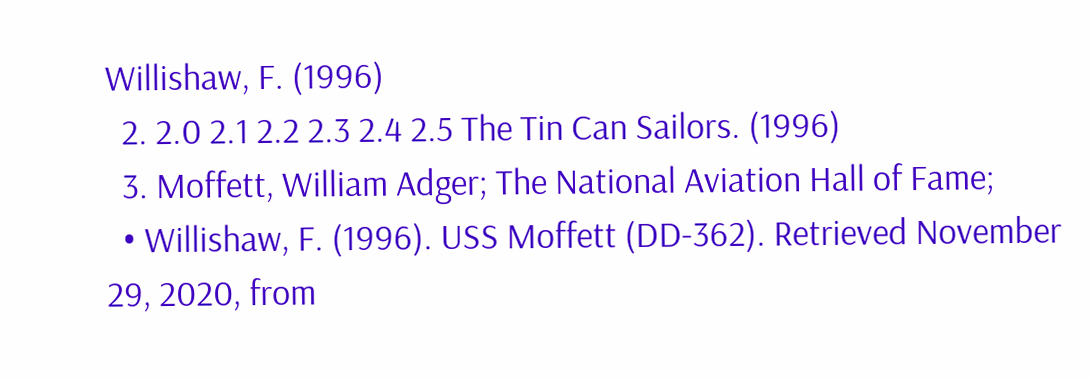Willishaw, F. (1996)
  2. 2.0 2.1 2.2 2.3 2.4 2.5 The Tin Can Sailors. (1996)
  3. Moffett, William Adger; The National Aviation Hall of Fame;
  • Willishaw, F. (1996). USS Moffett (DD-362). Retrieved November 29, 2020, from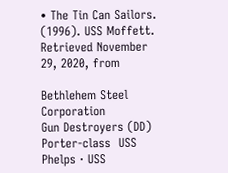• The Tin Can Sailors. (1996). USS Moffett. Retrieved November 29, 2020, from

Bethlehem Steel Corporation
Gun Destroyers (DD)
Porter-class  USS Phelps · USS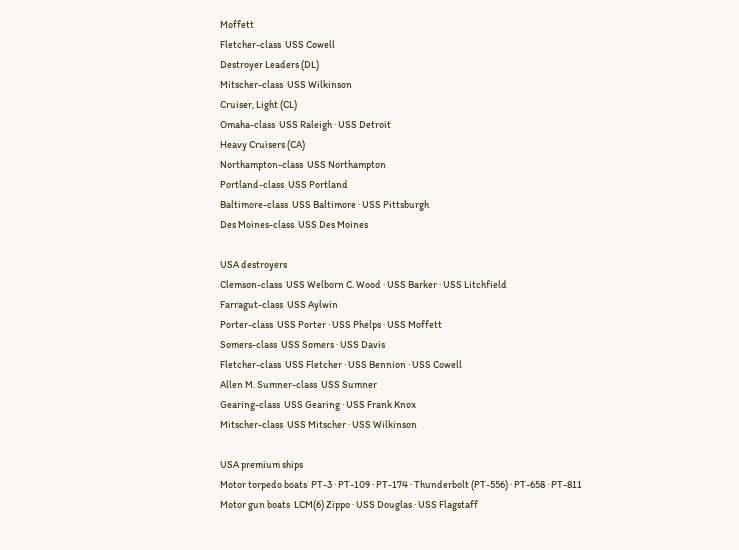Moffett
Fletcher-class  USS Cowell
Destroyer Leaders (DL)
Mitscher-class  USS Wilkinson
Cruiser, Light (CL)
Omaha-class  USS Raleigh · USS Detroit
Heavy Cruisers (CA)
Northampton-class  USS Northampton
Portland-class  USS Portland
Baltimore-class  USS Baltimore · USS Pittsburgh
Des Moines-class  USS Des Moines

USA destroyers
Clemson-class  USS Welborn C. Wood · USS Barker · USS Litchfield
Farragut-class  USS Aylwin
Porter-class  USS Porter · USS Phelps · USS Moffett
Somers-class  USS Somers · USS Davis
Fletcher-class  USS Fletcher · USS Bennion · USS Cowell
Allen M. Sumner-class  USS Sumner
Gearing-class  USS Gearing · USS Frank Knox
Mitscher-class  USS Mitscher · USS Wilkinson

USA premium ships
Motor torpedo boats  PT-3 · PT-109 · PT-174 · Thunderbolt (PT-556) · PT-658 · PT-811
Motor gun boats  LCM(6) Zippo · USS Douglas · USS Flagstaff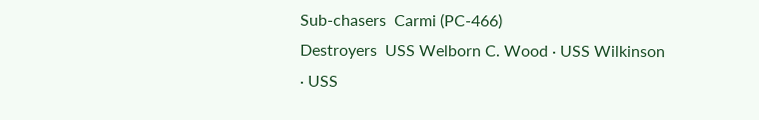Sub-chasers  Carmi (PC-466)
Destroyers  USS Welborn C. Wood · USS Wilkinson · USS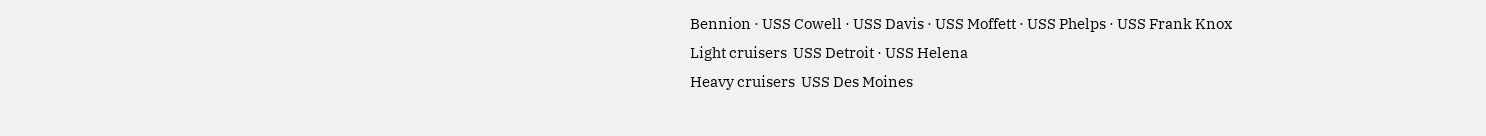Bennion · USS Cowell · USS Davis · USS Moffett · USS Phelps · USS Frank Knox
Light cruisers  USS Detroit · USS Helena
Heavy cruisers  USS Des Moines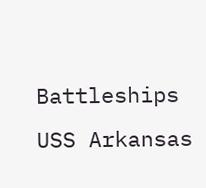Battleships  USS Arkansas